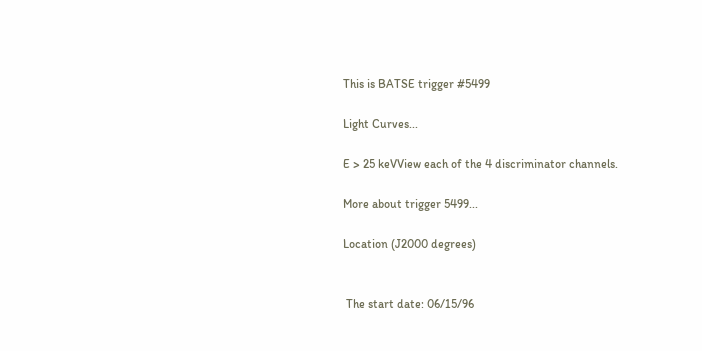This is BATSE trigger #5499

Light Curves...

E > 25 keVView each of the 4 discriminator channels.

More about trigger 5499...

Location (J2000 degrees)


 The start date: 06/15/96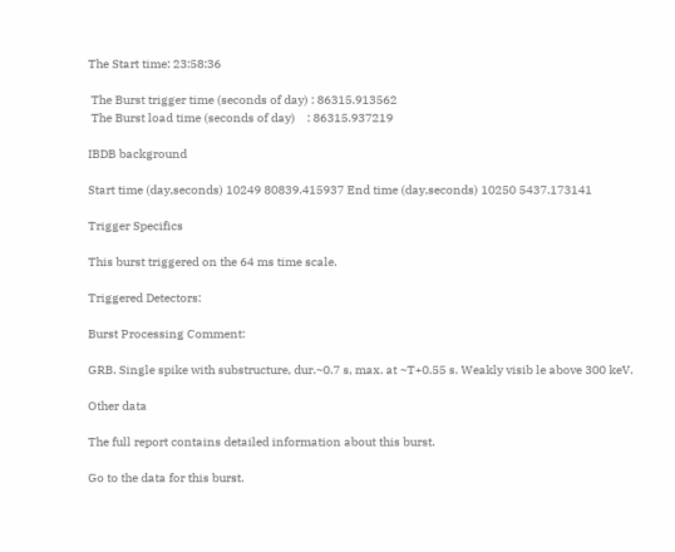The Start time: 23:58:36

 The Burst trigger time (seconds of day) : 86315.913562
 The Burst load time (seconds of day)    : 86315.937219

IBDB background

Start time (day,seconds) 10249 80839.415937 End time (day,seconds) 10250 5437.173141

Trigger Specifics

This burst triggered on the 64 ms time scale.

Triggered Detectors:

Burst Processing Comment:

GRB. Single spike with substructure, dur.~0.7 s, max. at ~T+0.55 s. Weakly visib le above 300 keV.

Other data

The full report contains detailed information about this burst.

Go to the data for this burst.